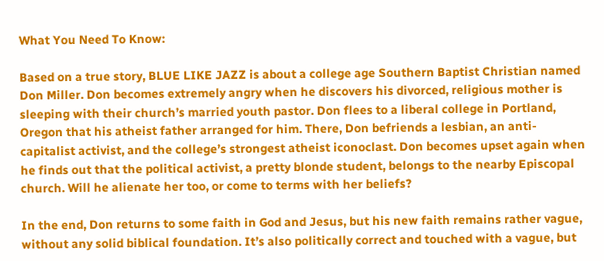What You Need To Know:

Based on a true story, BLUE LIKE JAZZ is about a college age Southern Baptist Christian named Don Miller. Don becomes extremely angry when he discovers his divorced, religious mother is sleeping with their church’s married youth pastor. Don flees to a liberal college in Portland, Oregon that his atheist father arranged for him. There, Don befriends a lesbian, an anti-capitalist activist, and the college’s strongest atheist iconoclast. Don becomes upset again when he finds out that the political activist, a pretty blonde student, belongs to the nearby Episcopal church. Will he alienate her too, or come to terms with her beliefs?

In the end, Don returns to some faith in God and Jesus, but his new faith remains rather vague, without any solid biblical foundation. It’s also politically correct and touched with a vague, but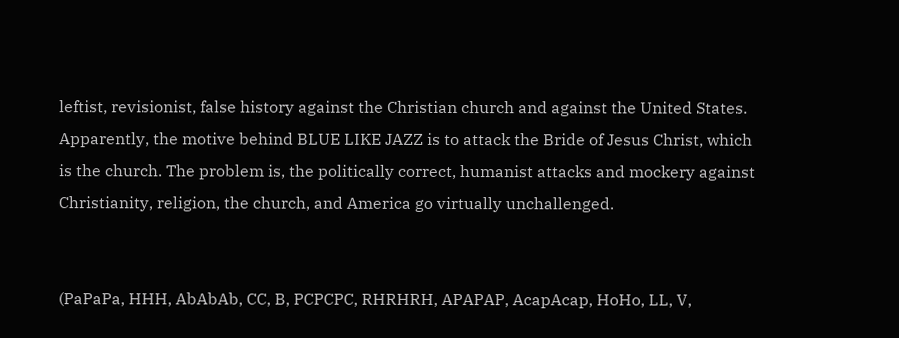leftist, revisionist, false history against the Christian church and against the United States. Apparently, the motive behind BLUE LIKE JAZZ is to attack the Bride of Jesus Christ, which is the church. The problem is, the politically correct, humanist attacks and mockery against Christianity, religion, the church, and America go virtually unchallenged.


(PaPaPa, HHH, AbAbAb, CC, B, PCPCPC, RHRHRH, APAPAP, AcapAcap, HoHo, LL, V,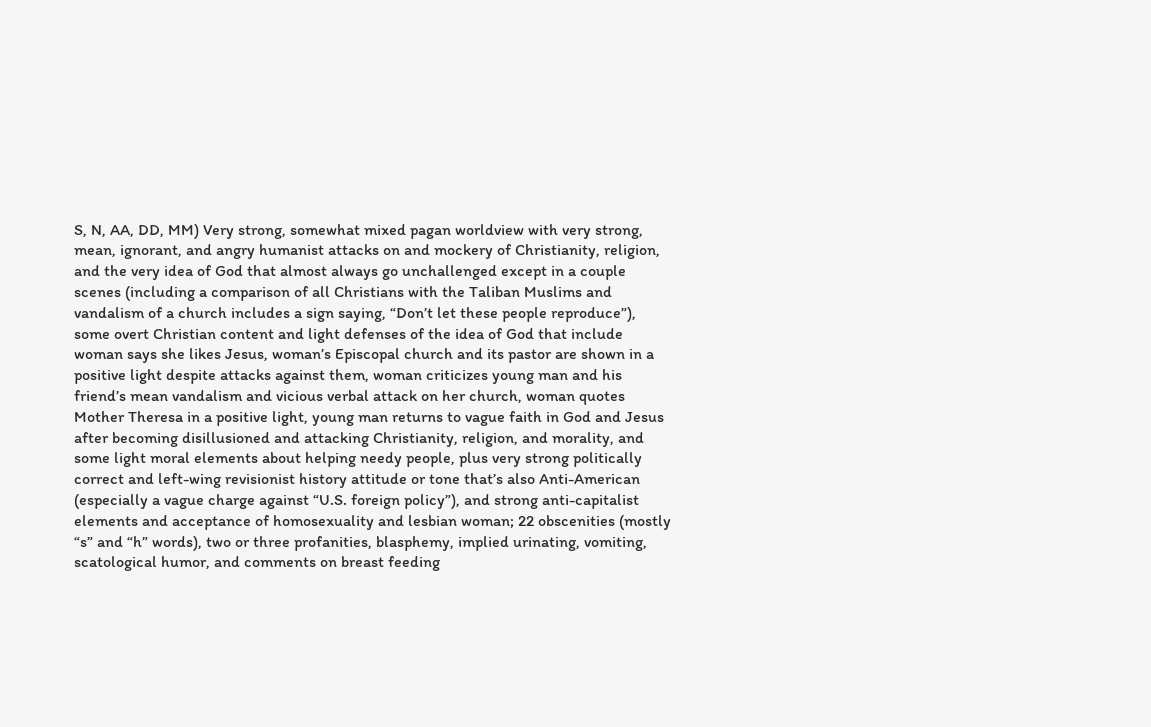S, N, AA, DD, MM) Very strong, somewhat mixed pagan worldview with very strong, mean, ignorant, and angry humanist attacks on and mockery of Christianity, religion, and the very idea of God that almost always go unchallenged except in a couple scenes (including a comparison of all Christians with the Taliban Muslims and vandalism of a church includes a sign saying, “Don’t let these people reproduce”), some overt Christian content and light defenses of the idea of God that include woman says she likes Jesus, woman’s Episcopal church and its pastor are shown in a positive light despite attacks against them, woman criticizes young man and his friend’s mean vandalism and vicious verbal attack on her church, woman quotes Mother Theresa in a positive light, young man returns to vague faith in God and Jesus after becoming disillusioned and attacking Christianity, religion, and morality, and some light moral elements about helping needy people, plus very strong politically correct and left-wing revisionist history attitude or tone that’s also Anti-American (especially a vague charge against “U.S. foreign policy”), and strong anti-capitalist elements and acceptance of homosexuality and lesbian woman; 22 obscenities (mostly “s” and “h” words), two or three profanities, blasphemy, implied urinating, vomiting, scatological humor, and comments on breast feeding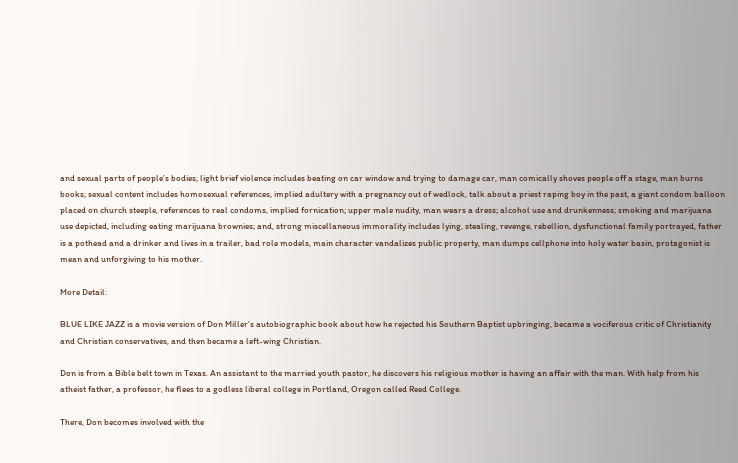and sexual parts of people’s bodies; light brief violence includes beating on car window and trying to damage car, man comically shoves people off a stage, man burns books; sexual content includes homosexual references, implied adultery with a pregnancy out of wedlock, talk about a priest raping boy in the past, a giant condom balloon placed on church steeple, references to real condoms, implied fornication; upper male nudity, man wears a dress; alcohol use and drunkenness; smoking and marijuana use depicted, including eating marijuana brownies; and, strong miscellaneous immorality includes lying, stealing, revenge, rebellion, dysfunctional family portrayed, father is a pothead and a drinker and lives in a trailer, bad role models, main character vandalizes public property, man dumps cellphone into holy water basin, protagonist is mean and unforgiving to his mother.

More Detail:

BLUE LIKE JAZZ is a movie version of Don Miller’s autobiographic book about how he rejected his Southern Baptist upbringing, became a vociferous critic of Christianity and Christian conservatives, and then became a left-wing Christian.

Don is from a Bible belt town in Texas. An assistant to the married youth pastor, he discovers his religious mother is having an affair with the man. With help from his atheist father, a professor, he flees to a godless liberal college in Portland, Oregon called Reed College.

There, Don becomes involved with the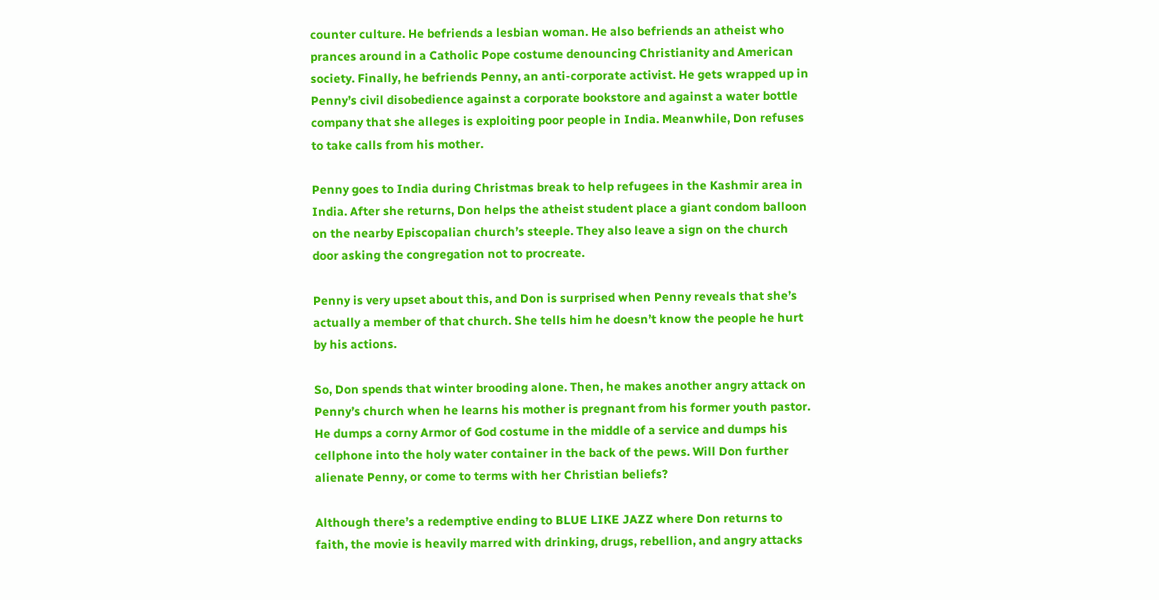counter culture. He befriends a lesbian woman. He also befriends an atheist who prances around in a Catholic Pope costume denouncing Christianity and American society. Finally, he befriends Penny, an anti-corporate activist. He gets wrapped up in Penny’s civil disobedience against a corporate bookstore and against a water bottle company that she alleges is exploiting poor people in India. Meanwhile, Don refuses to take calls from his mother.

Penny goes to India during Christmas break to help refugees in the Kashmir area in India. After she returns, Don helps the atheist student place a giant condom balloon on the nearby Episcopalian church’s steeple. They also leave a sign on the church door asking the congregation not to procreate.

Penny is very upset about this, and Don is surprised when Penny reveals that she’s actually a member of that church. She tells him he doesn’t know the people he hurt by his actions.

So, Don spends that winter brooding alone. Then, he makes another angry attack on Penny’s church when he learns his mother is pregnant from his former youth pastor. He dumps a corny Armor of God costume in the middle of a service and dumps his cellphone into the holy water container in the back of the pews. Will Don further alienate Penny, or come to terms with her Christian beliefs?

Although there’s a redemptive ending to BLUE LIKE JAZZ where Don returns to faith, the movie is heavily marred with drinking, drugs, rebellion, and angry attacks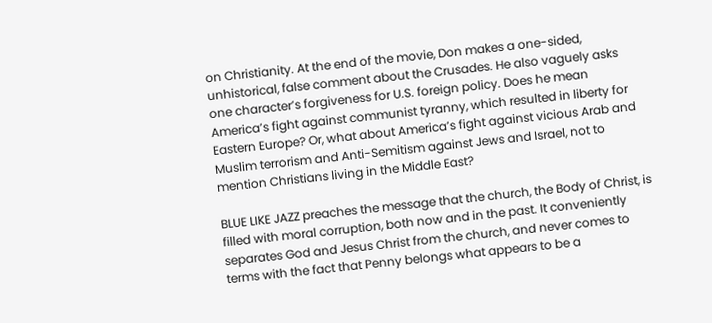on Christianity. At the end of the movie, Don makes a one-sided, unhistorical, false comment about the Crusades. He also vaguely asks one character’s forgiveness for U.S. foreign policy. Does he mean America’s fight against communist tyranny, which resulted in liberty for Eastern Europe? Or, what about America’s fight against vicious Arab and Muslim terrorism and Anti-Semitism against Jews and Israel, not to mention Christians living in the Middle East?

BLUE LIKE JAZZ preaches the message that the church, the Body of Christ, is filled with moral corruption, both now and in the past. It conveniently separates God and Jesus Christ from the church, and never comes to terms with the fact that Penny belongs what appears to be a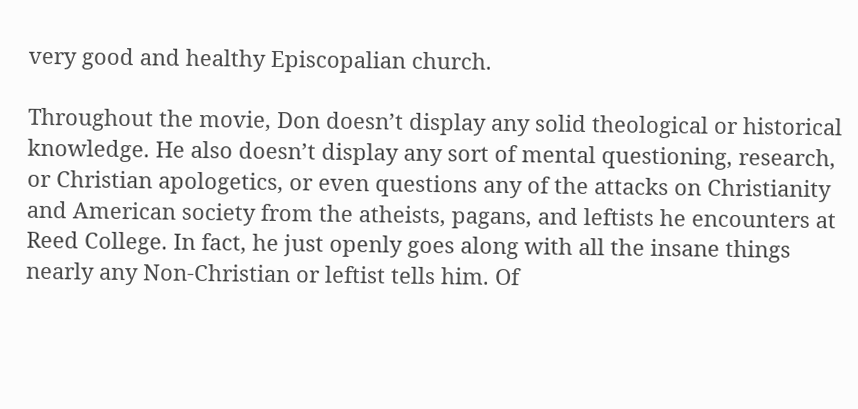very good and healthy Episcopalian church.

Throughout the movie, Don doesn’t display any solid theological or historical knowledge. He also doesn’t display any sort of mental questioning, research, or Christian apologetics, or even questions any of the attacks on Christianity and American society from the atheists, pagans, and leftists he encounters at Reed College. In fact, he just openly goes along with all the insane things nearly any Non-Christian or leftist tells him. Of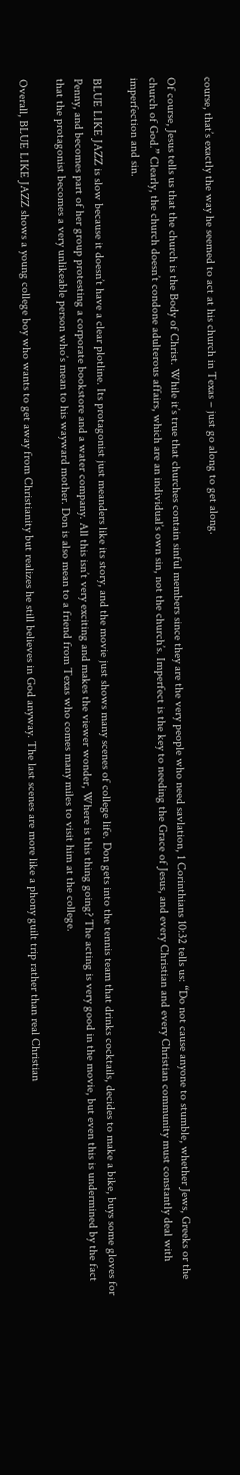course, that’s exactly the way he seemed to act at his church in Texas – just go along to get along.

Of course, Jesus tells us that the church is the Body of Christ. While it’s true that churches contain sinful members since they are the very people who need savlation, 1 Corinthians 10:32 tells us: “Do not cause anyone to stumble, whether Jews, Greeks or the church of God.” Clearly, the church doesn’t condone adulterous affairs, which are an individual’s own sin, not the church’s. Imperfect is the key to needing the Grace of Jesus, and every Christian and every Christian community must constantly deal with imperfection and sin.

BLUE LIKE JAZZ is slow because it doesn’t have a clear plotline. Its protagonist just meanders like its story, and the movie just shows many scenes of college life. Don gets into the tennis team that drinks cocktails, decides to make a bike, buys some gloves for Penny, and becomes part of her group protesting a corporate bookstore and a water company. All this isn’t very exciting and makes the viewer wonder, Where is this thing going? The acting is very good in the movie, but even this is undermined by the fact that the protagonist becomes a very unlikeable person who’s mean to his wayward mother. Don is also mean to a friend from Texas who comes many miles to visit him at the college.

Overall, BLUE LIKE JAZZ shows a young college boy who wants to get away from Christianity but realizes he still believes in God anyway. The last scenes are more like a phony guilt trip rather than real Christian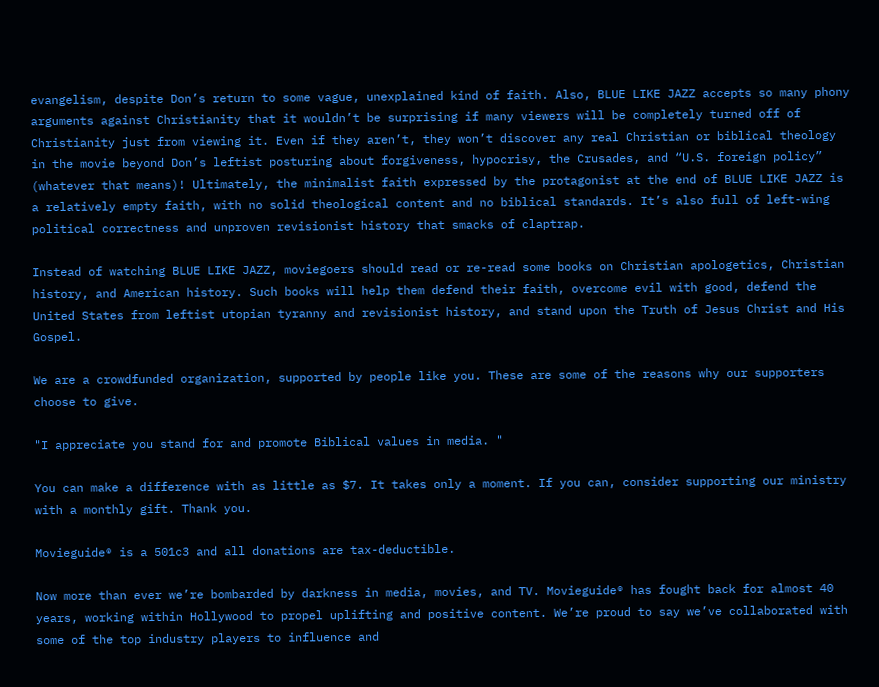evangelism, despite Don’s return to some vague, unexplained kind of faith. Also, BLUE LIKE JAZZ accepts so many phony arguments against Christianity that it wouldn’t be surprising if many viewers will be completely turned off of Christianity just from viewing it. Even if they aren’t, they won’t discover any real Christian or biblical theology in the movie beyond Don’s leftist posturing about forgiveness, hypocrisy, the Crusades, and “U.S. foreign policy” (whatever that means)! Ultimately, the minimalist faith expressed by the protagonist at the end of BLUE LIKE JAZZ is a relatively empty faith, with no solid theological content and no biblical standards. It’s also full of left-wing political correctness and unproven revisionist history that smacks of claptrap.

Instead of watching BLUE LIKE JAZZ, moviegoers should read or re-read some books on Christian apologetics, Christian history, and American history. Such books will help them defend their faith, overcome evil with good, defend the United States from leftist utopian tyranny and revisionist history, and stand upon the Truth of Jesus Christ and His Gospel.

We are a crowdfunded organization, supported by people like you. These are some of the reasons why our supporters choose to give.

"I appreciate you stand for and promote Biblical values in media. "

You can make a difference with as little as $7. It takes only a moment. If you can, consider supporting our ministry with a monthly gift. Thank you.

Movieguide® is a 501c3 and all donations are tax-deductible.

Now more than ever we’re bombarded by darkness in media, movies, and TV. Movieguide® has fought back for almost 40 years, working within Hollywood to propel uplifting and positive content. We’re proud to say we’ve collaborated with some of the top industry players to influence and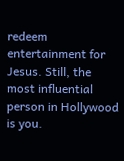redeem entertainment for Jesus. Still, the most influential person in Hollywood is you.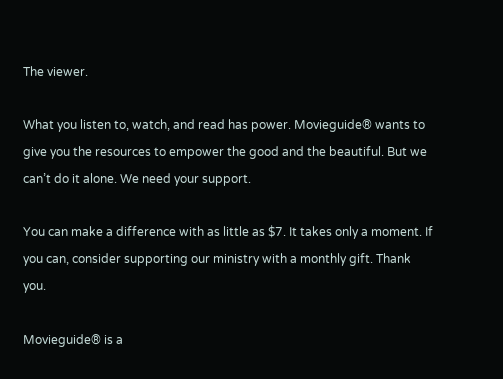The viewer.

What you listen to, watch, and read has power. Movieguide® wants to give you the resources to empower the good and the beautiful. But we can’t do it alone. We need your support.

You can make a difference with as little as $7. It takes only a moment. If you can, consider supporting our ministry with a monthly gift. Thank you.

Movieguide® is a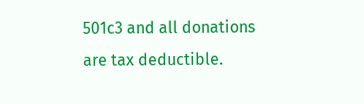501c3 and all donations are tax deductible.